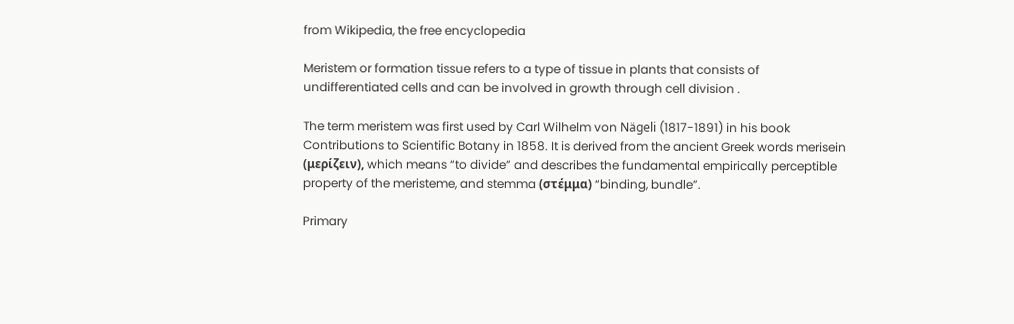from Wikipedia, the free encyclopedia

Meristem or formation tissue refers to a type of tissue in plants that consists of undifferentiated cells and can be involved in growth through cell division .

The term meristem was first used by Carl Wilhelm von Nägeli (1817-1891) in his book Contributions to Scientific Botany in 1858. It is derived from the ancient Greek words merisein (μερίζειν), which means “to divide” and describes the fundamental empirically perceptible property of the meristeme, and stemma (στέμμα) “binding, bundle”.

Primary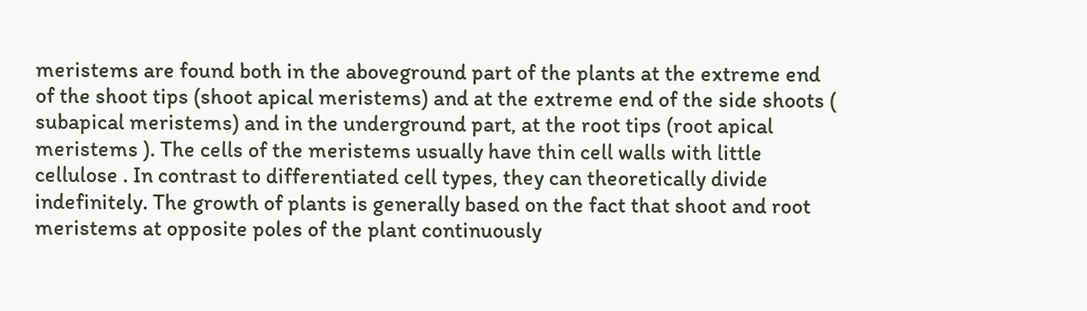meristems are found both in the aboveground part of the plants at the extreme end of the shoot tips (shoot apical meristems) and at the extreme end of the side shoots ( subapical meristems) and in the underground part, at the root tips (root apical meristems ). The cells of the meristems usually have thin cell walls with little cellulose . In contrast to differentiated cell types, they can theoretically divide indefinitely. The growth of plants is generally based on the fact that shoot and root meristems at opposite poles of the plant continuously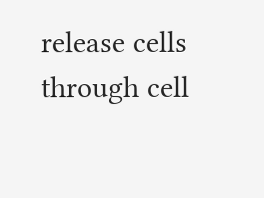release cells through cell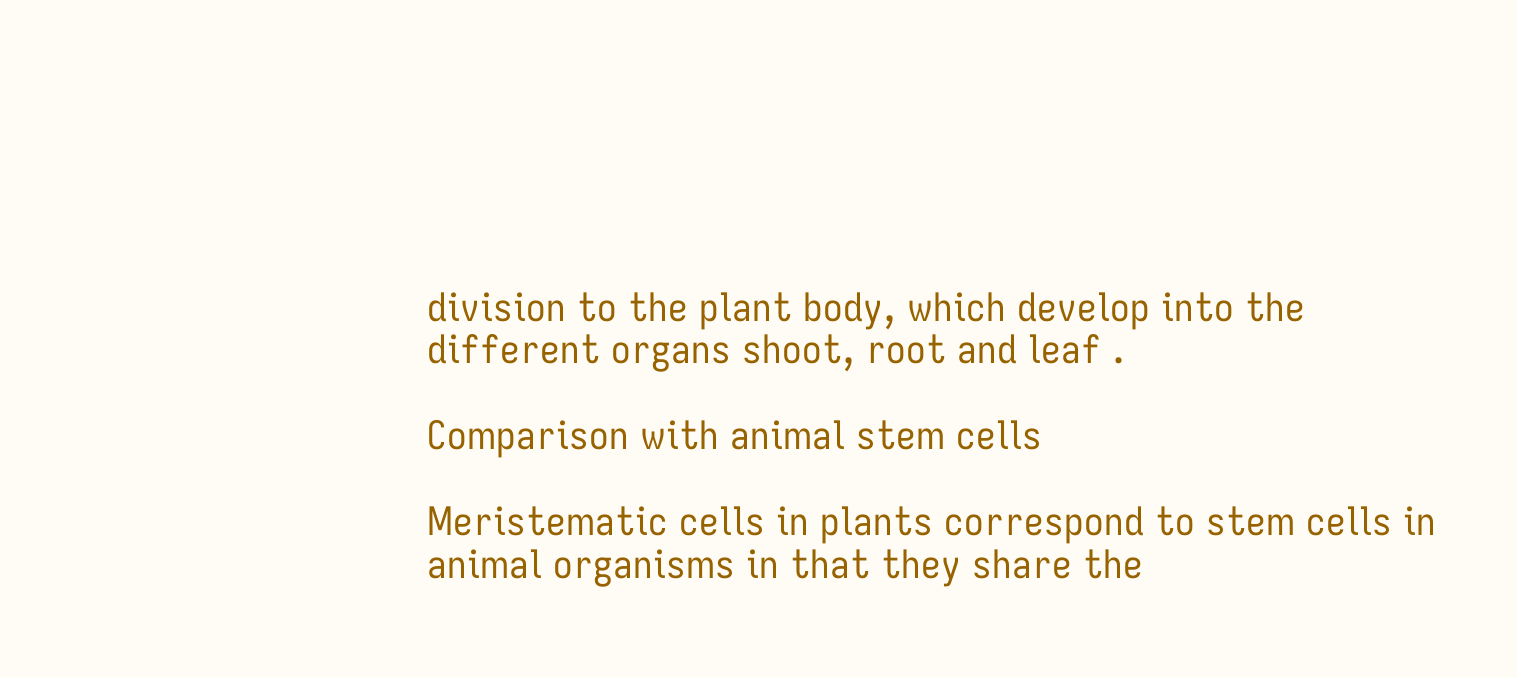division to the plant body, which develop into the different organs shoot, root and leaf .

Comparison with animal stem cells

Meristematic cells in plants correspond to stem cells in animal organisms in that they share the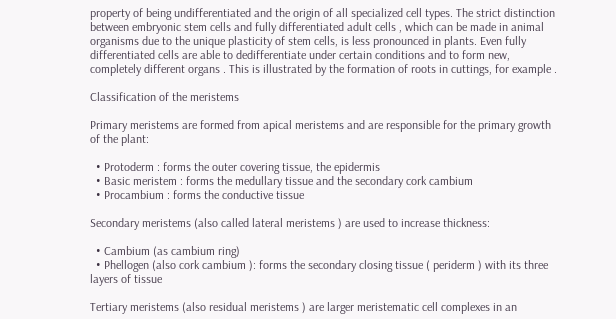property of being undifferentiated and the origin of all specialized cell types. The strict distinction between embryonic stem cells and fully differentiated adult cells , which can be made in animal organisms due to the unique plasticity of stem cells, is less pronounced in plants. Even fully differentiated cells are able to dedifferentiate under certain conditions and to form new, completely different organs . This is illustrated by the formation of roots in cuttings, for example .

Classification of the meristems

Primary meristems are formed from apical meristems and are responsible for the primary growth of the plant:

  • Protoderm : forms the outer covering tissue, the epidermis
  • Basic meristem : forms the medullary tissue and the secondary cork cambium
  • Procambium : forms the conductive tissue

Secondary meristems (also called lateral meristems ) are used to increase thickness:

  • Cambium (as cambium ring)
  • Phellogen (also cork cambium ): forms the secondary closing tissue ( periderm ) with its three layers of tissue

Tertiary meristems (also residual meristems ) are larger meristematic cell complexes in an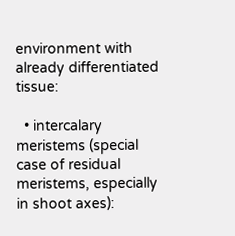environment with already differentiated tissue:

  • intercalary meristems (special case of residual meristems, especially in shoot axes):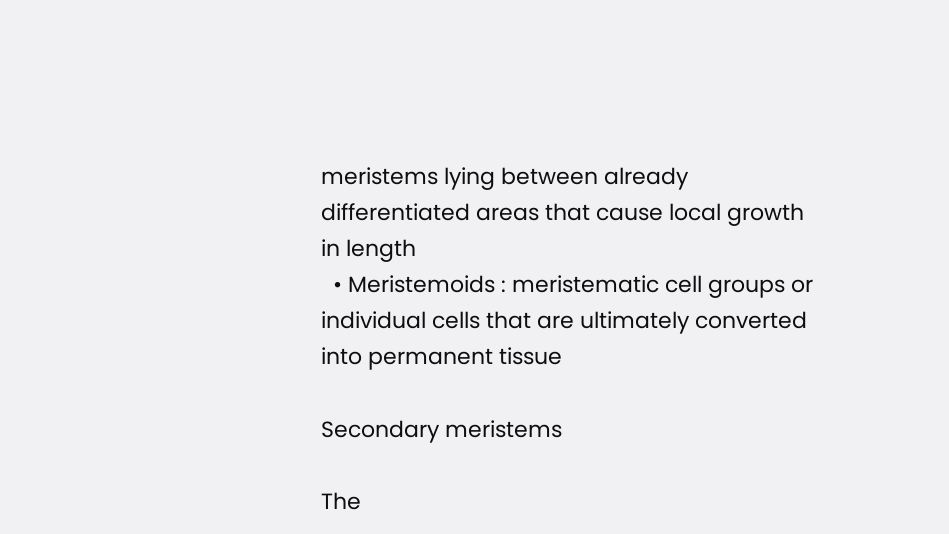meristems lying between already differentiated areas that cause local growth in length
  • Meristemoids : meristematic cell groups or individual cells that are ultimately converted into permanent tissue

Secondary meristems

The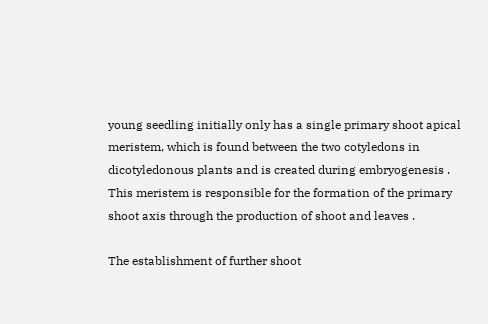young seedling initially only has a single primary shoot apical meristem, which is found between the two cotyledons in dicotyledonous plants and is created during embryogenesis . This meristem is responsible for the formation of the primary shoot axis through the production of shoot and leaves .

The establishment of further shoot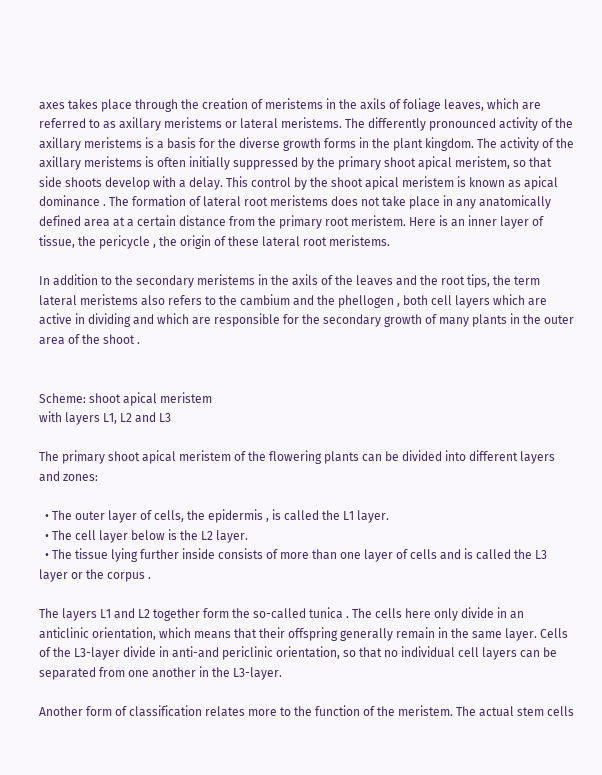axes takes place through the creation of meristems in the axils of foliage leaves, which are referred to as axillary meristems or lateral meristems. The differently pronounced activity of the axillary meristems is a basis for the diverse growth forms in the plant kingdom. The activity of the axillary meristems is often initially suppressed by the primary shoot apical meristem, so that side shoots develop with a delay. This control by the shoot apical meristem is known as apical dominance . The formation of lateral root meristems does not take place in any anatomically defined area at a certain distance from the primary root meristem. Here is an inner layer of tissue, the pericycle , the origin of these lateral root meristems.

In addition to the secondary meristems in the axils of the leaves and the root tips, the term lateral meristems also refers to the cambium and the phellogen , both cell layers which are active in dividing and which are responsible for the secondary growth of many plants in the outer area of the shoot .


Scheme: shoot apical meristem
with layers L1, L2 and L3

The primary shoot apical meristem of the flowering plants can be divided into different layers and zones:

  • The outer layer of cells, the epidermis , is called the L1 layer.
  • The cell layer below is the L2 layer.
  • The tissue lying further inside consists of more than one layer of cells and is called the L3 layer or the corpus .

The layers L1 and L2 together form the so-called tunica . The cells here only divide in an anticlinic orientation, which means that their offspring generally remain in the same layer. Cells of the L3-layer divide in anti-and periclinic orientation, so that no individual cell layers can be separated from one another in the L3-layer.

Another form of classification relates more to the function of the meristem. The actual stem cells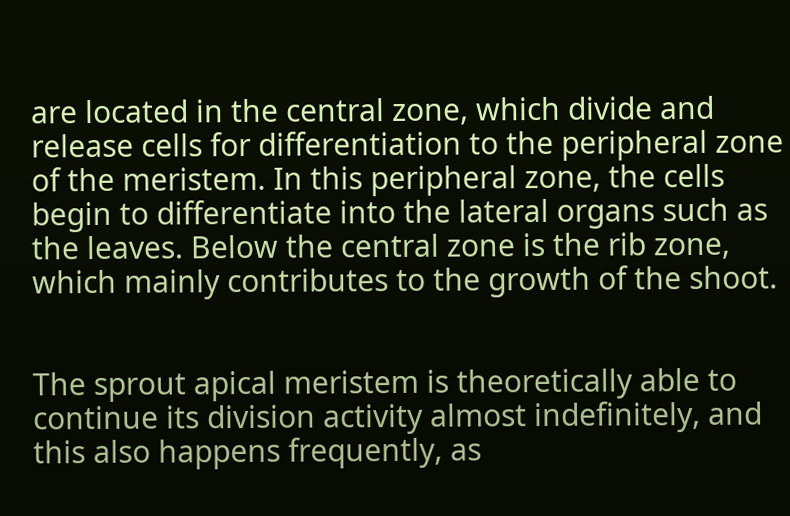are located in the central zone, which divide and release cells for differentiation to the peripheral zone of the meristem. In this peripheral zone, the cells begin to differentiate into the lateral organs such as the leaves. Below the central zone is the rib zone, which mainly contributes to the growth of the shoot.


The sprout apical meristem is theoretically able to continue its division activity almost indefinitely, and this also happens frequently, as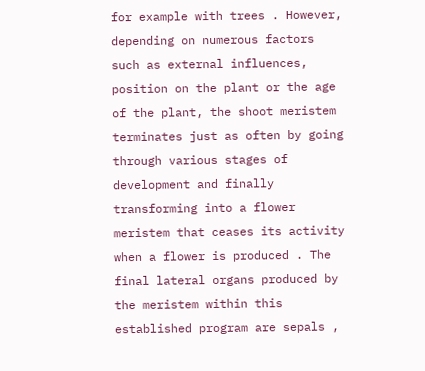for example with trees . However, depending on numerous factors such as external influences, position on the plant or the age of the plant, the shoot meristem terminates just as often by going through various stages of development and finally transforming into a flower meristem that ceases its activity when a flower is produced . The final lateral organs produced by the meristem within this established program are sepals ,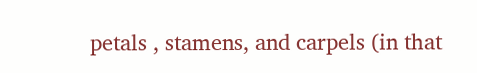petals , stamens, and carpels (in that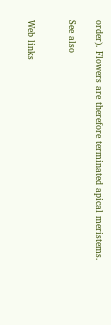order). Flowers are therefore terminated apical meristems.

See also


Web links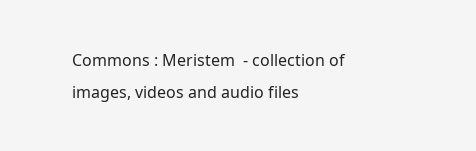Commons : Meristem  - collection of images, videos and audio files